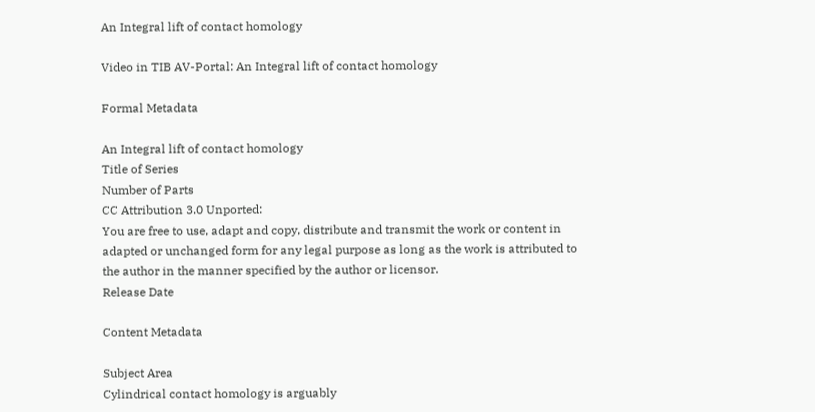An Integral lift of contact homology

Video in TIB AV-Portal: An Integral lift of contact homology

Formal Metadata

An Integral lift of contact homology
Title of Series
Number of Parts
CC Attribution 3.0 Unported:
You are free to use, adapt and copy, distribute and transmit the work or content in adapted or unchanged form for any legal purpose as long as the work is attributed to the author in the manner specified by the author or licensor.
Release Date

Content Metadata

Subject Area
Cylindrical contact homology is arguably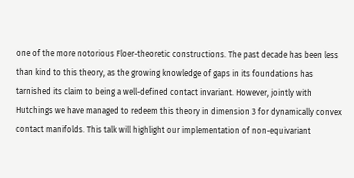one of the more notorious Floer-theoretic constructions. The past decade has been less than kind to this theory, as the growing knowledge of gaps in its foundations has tarnished its claim to being a well-defined contact invariant. However, jointly with Hutchings we have managed to redeem this theory in dimension 3 for dynamically convex contact manifolds. This talk will highlight our implementation of non-equivariant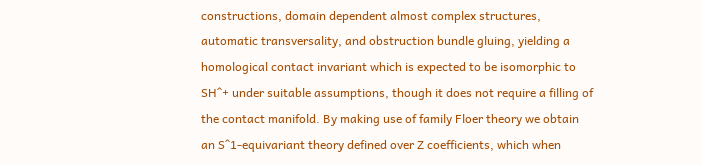constructions, domain dependent almost complex structures, automatic transversality, and obstruction bundle gluing, yielding a homological contact invariant which is expected to be isomorphic to SH^+ under suitable assumptions, though it does not require a filling of the contact manifold. By making use of family Floer theory we obtain an S^1-equivariant theory defined over Z coefficients, which when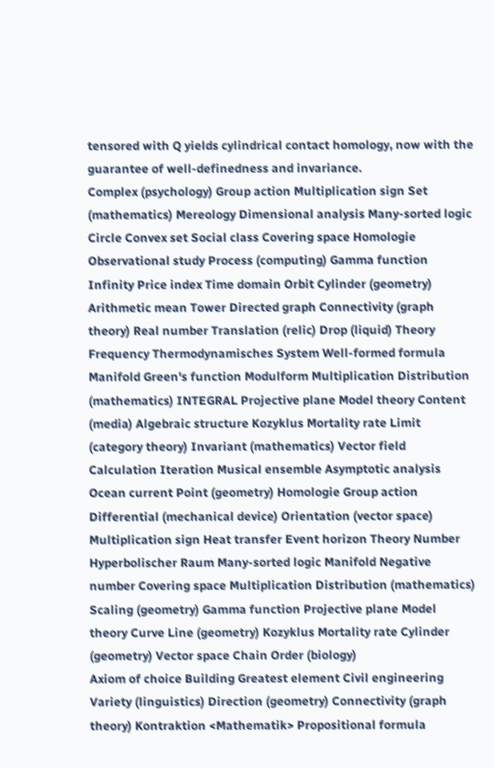tensored with Q yields cylindrical contact homology, now with the guarantee of well-definedness and invariance.
Complex (psychology) Group action Multiplication sign Set (mathematics) Mereology Dimensional analysis Many-sorted logic Circle Convex set Social class Covering space Homologie Observational study Process (computing) Gamma function Infinity Price index Time domain Orbit Cylinder (geometry) Arithmetic mean Tower Directed graph Connectivity (graph theory) Real number Translation (relic) Drop (liquid) Theory Frequency Thermodynamisches System Well-formed formula Manifold Green's function Modulform Multiplication Distribution (mathematics) INTEGRAL Projective plane Model theory Content (media) Algebraic structure Kozyklus Mortality rate Limit (category theory) Invariant (mathematics) Vector field Calculation Iteration Musical ensemble Asymptotic analysis
Ocean current Point (geometry) Homologie Group action Differential (mechanical device) Orientation (vector space) Multiplication sign Heat transfer Event horizon Theory Number Hyperbolischer Raum Many-sorted logic Manifold Negative number Covering space Multiplication Distribution (mathematics) Scaling (geometry) Gamma function Projective plane Model theory Curve Line (geometry) Kozyklus Mortality rate Cylinder (geometry) Vector space Chain Order (biology)
Axiom of choice Building Greatest element Civil engineering Variety (linguistics) Direction (geometry) Connectivity (graph theory) Kontraktion <Mathematik> Propositional formula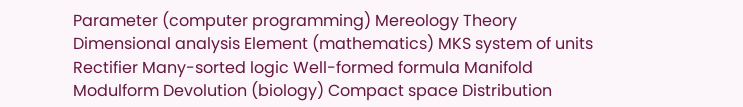Parameter (computer programming) Mereology Theory Dimensional analysis Element (mathematics) MKS system of units Rectifier Many-sorted logic Well-formed formula Manifold Modulform Devolution (biology) Compact space Distribution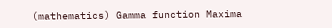(mathematics) Gamma function Maxima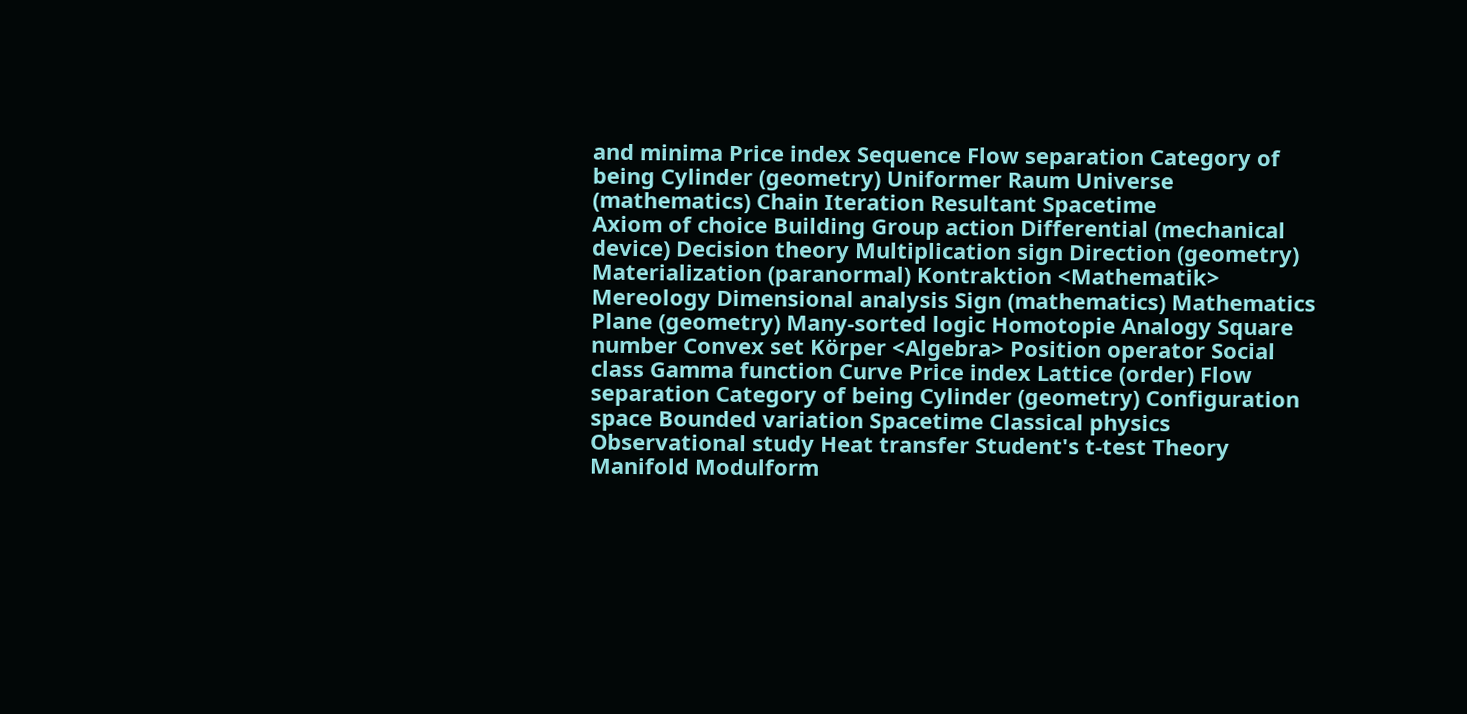and minima Price index Sequence Flow separation Category of being Cylinder (geometry) Uniformer Raum Universe (mathematics) Chain Iteration Resultant Spacetime
Axiom of choice Building Group action Differential (mechanical device) Decision theory Multiplication sign Direction (geometry) Materialization (paranormal) Kontraktion <Mathematik> Mereology Dimensional analysis Sign (mathematics) Mathematics Plane (geometry) Many-sorted logic Homotopie Analogy Square number Convex set Körper <Algebra> Position operator Social class Gamma function Curve Price index Lattice (order) Flow separation Category of being Cylinder (geometry) Configuration space Bounded variation Spacetime Classical physics Observational study Heat transfer Student's t-test Theory Manifold Modulform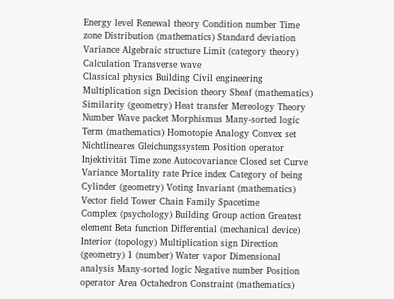Energy level Renewal theory Condition number Time zone Distribution (mathematics) Standard deviation Variance Algebraic structure Limit (category theory) Calculation Transverse wave
Classical physics Building Civil engineering Multiplication sign Decision theory Sheaf (mathematics) Similarity (geometry) Heat transfer Mereology Theory Number Wave packet Morphismus Many-sorted logic Term (mathematics) Homotopie Analogy Convex set Nichtlineares Gleichungssystem Position operator Injektivität Time zone Autocovariance Closed set Curve Variance Mortality rate Price index Category of being Cylinder (geometry) Voting Invariant (mathematics) Vector field Tower Chain Family Spacetime
Complex (psychology) Building Group action Greatest element Beta function Differential (mechanical device) Interior (topology) Multiplication sign Direction (geometry) 1 (number) Water vapor Dimensional analysis Many-sorted logic Negative number Position operator Area Octahedron Constraint (mathematics)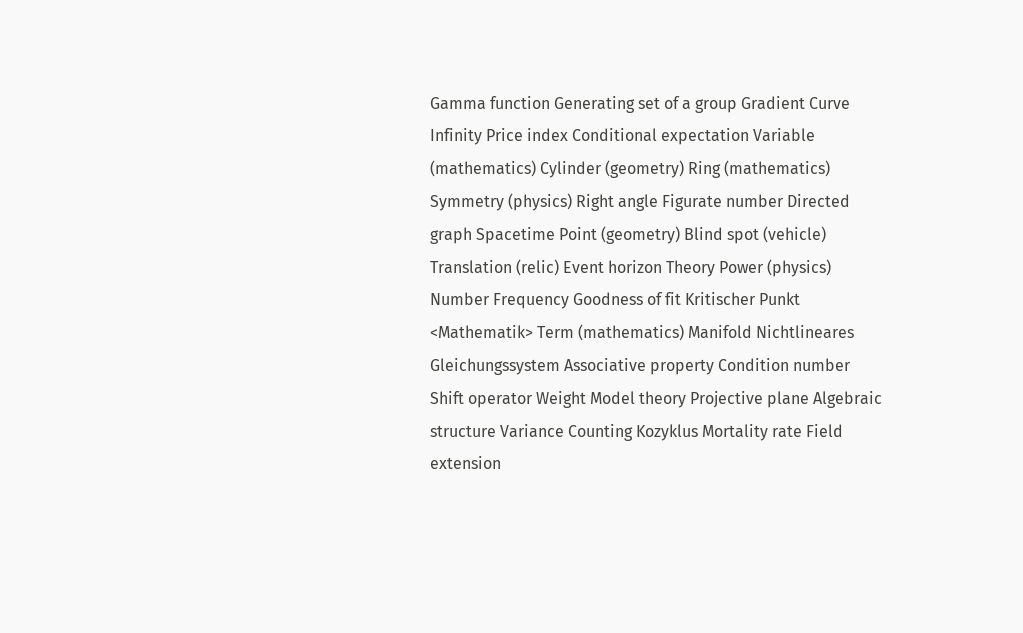Gamma function Generating set of a group Gradient Curve Infinity Price index Conditional expectation Variable (mathematics) Cylinder (geometry) Ring (mathematics) Symmetry (physics) Right angle Figurate number Directed graph Spacetime Point (geometry) Blind spot (vehicle) Translation (relic) Event horizon Theory Power (physics) Number Frequency Goodness of fit Kritischer Punkt <Mathematik> Term (mathematics) Manifold Nichtlineares Gleichungssystem Associative property Condition number Shift operator Weight Model theory Projective plane Algebraic structure Variance Counting Kozyklus Mortality rate Field extension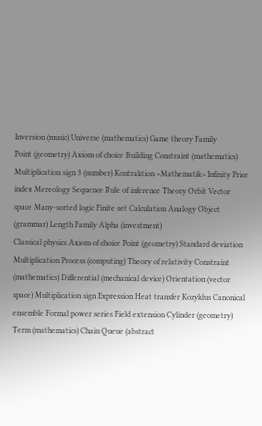Inversion (music) Universe (mathematics) Game theory Family
Point (geometry) Axiom of choice Building Constraint (mathematics) Multiplication sign 3 (number) Kontraktion <Mathematik> Infinity Price index Mereology Sequence Rule of inference Theory Orbit Vector space Many-sorted logic Finite set Calculation Analogy Object (grammar) Length Family Alpha (investment)
Classical physics Axiom of choice Point (geometry) Standard deviation Multiplication Process (computing) Theory of relativity Constraint (mathematics) Differential (mechanical device) Orientation (vector space) Multiplication sign Expression Heat transfer Kozyklus Canonical ensemble Formal power series Field extension Cylinder (geometry) Term (mathematics) Chain Queue (abstract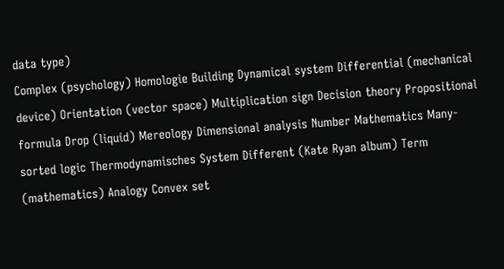data type)
Complex (psychology) Homologie Building Dynamical system Differential (mechanical device) Orientation (vector space) Multiplication sign Decision theory Propositional formula Drop (liquid) Mereology Dimensional analysis Number Mathematics Many-sorted logic Thermodynamisches System Different (Kate Ryan album) Term (mathematics) Analogy Convex set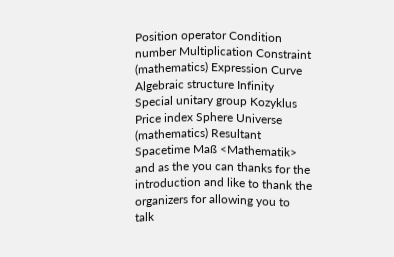Position operator Condition number Multiplication Constraint (mathematics) Expression Curve Algebraic structure Infinity Special unitary group Kozyklus Price index Sphere Universe (mathematics) Resultant Spacetime Maß <Mathematik>
and as the you can thanks for the introduction and like to thank the organizers for allowing you to
talk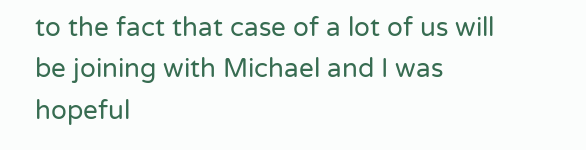to the fact that case of a lot of us will be joining with Michael and I was hopeful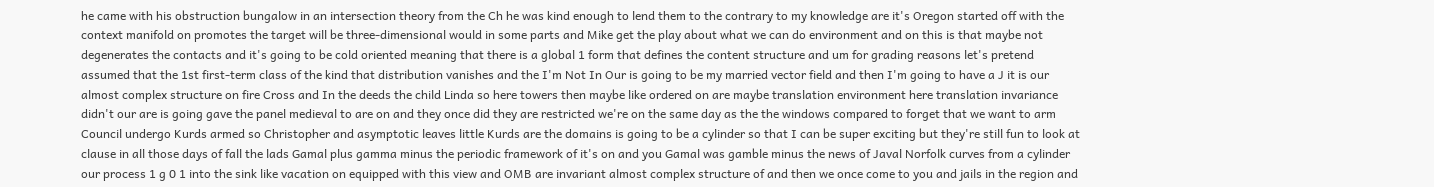he came with his obstruction bungalow in an intersection theory from the Ch he was kind enough to lend them to the contrary to my knowledge are it's Oregon started off with the context manifold on promotes the target will be three-dimensional would in some parts and Mike get the play about what we can do environment and on this is that maybe not degenerates the contacts and it's going to be cold oriented meaning that there is a global 1 form that defines the content structure and um for grading reasons let's pretend assumed that the 1st first-term class of the kind that distribution vanishes and the I'm Not In Our is going to be my married vector field and then I'm going to have a J it is our almost complex structure on fire Cross and In the deeds the child Linda so here towers then maybe like ordered on are maybe translation environment here translation invariance didn't our are is going gave the panel medieval to are on and they once did they are restricted we're on the same day as the the windows compared to forget that we want to arm Council undergo Kurds armed so Christopher and asymptotic leaves little Kurds are the domains is going to be a cylinder so that I can be super exciting but they're still fun to look at clause in all those days of fall the lads Gamal plus gamma minus the periodic framework of it's on and you Gamal was gamble minus the news of Javal Norfolk curves from a cylinder our process 1 g 0 1 into the sink like vacation on equipped with this view and OMB are invariant almost complex structure of and then we once come to you and jails in the region and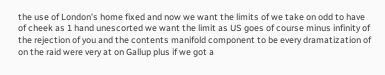the use of London's home fixed and now we want the limits of we take on odd to have of cheek as 1 hand unescorted we want the limit as US goes of course minus infinity of the rejection of you and the contents manifold component to be every dramatization of on the raid were very at on Gallup plus if we got a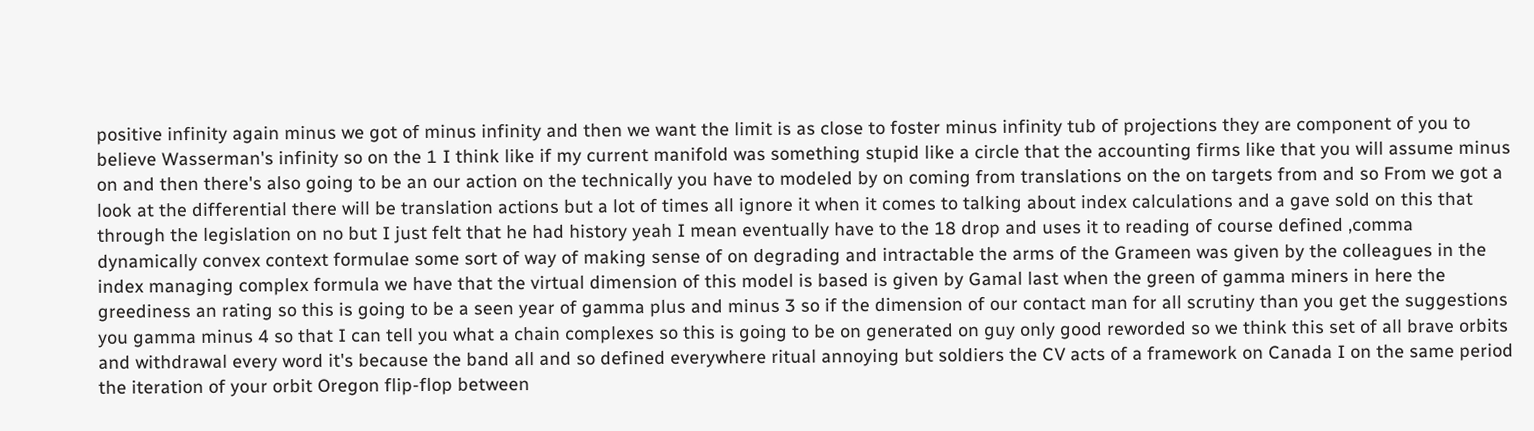positive infinity again minus we got of minus infinity and then we want the limit is as close to foster minus infinity tub of projections they are component of you to believe Wasserman's infinity so on the 1 I think like if my current manifold was something stupid like a circle that the accounting firms like that you will assume minus on and then there's also going to be an our action on the technically you have to modeled by on coming from translations on the on targets from and so From we got a look at the differential there will be translation actions but a lot of times all ignore it when it comes to talking about index calculations and a gave sold on this that through the legislation on no but I just felt that he had history yeah I mean eventually have to the 18 drop and uses it to reading of course defined ,comma dynamically convex context formulae some sort of way of making sense of on degrading and intractable the arms of the Grameen was given by the colleagues in the index managing complex formula we have that the virtual dimension of this model is based is given by Gamal last when the green of gamma miners in here the greediness an rating so this is going to be a seen year of gamma plus and minus 3 so if the dimension of our contact man for all scrutiny than you get the suggestions you gamma minus 4 so that I can tell you what a chain complexes so this is going to be on generated on guy only good reworded so we think this set of all brave orbits and withdrawal every word it's because the band all and so defined everywhere ritual annoying but soldiers the CV acts of a framework on Canada I on the same period the iteration of your orbit Oregon flip-flop between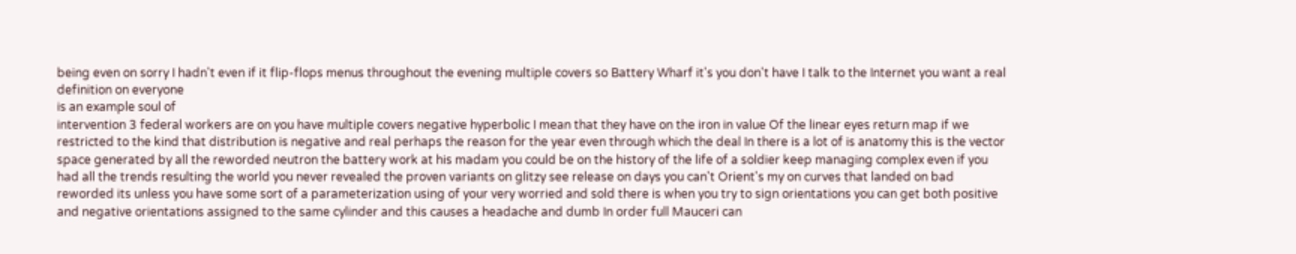being even on sorry I hadn't even if it flip-flops menus throughout the evening multiple covers so Battery Wharf it's you don't have I talk to the Internet you want a real definition on everyone
is an example soul of
intervention 3 federal workers are on you have multiple covers negative hyperbolic I mean that they have on the iron in value Of the linear eyes return map if we restricted to the kind that distribution is negative and real perhaps the reason for the year even through which the deal In there is a lot of is anatomy this is the vector space generated by all the reworded neutron the battery work at his madam you could be on the history of the life of a soldier keep managing complex even if you had all the trends resulting the world you never revealed the proven variants on glitzy see release on days you can't Orient's my on curves that landed on bad reworded its unless you have some sort of a parameterization using of your very worried and sold there is when you try to sign orientations you can get both positive and negative orientations assigned to the same cylinder and this causes a headache and dumb In order full Mauceri can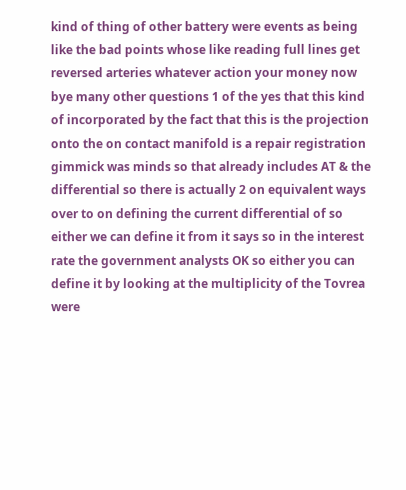kind of thing of other battery were events as being like the bad points whose like reading full lines get reversed arteries whatever action your money now bye many other questions 1 of the yes that this kind of incorporated by the fact that this is the projection onto the on contact manifold is a repair registration gimmick was minds so that already includes AT & the differential so there is actually 2 on equivalent ways over to on defining the current differential of so either we can define it from it says so in the interest rate the government analysts OK so either you can define it by looking at the multiplicity of the Tovrea were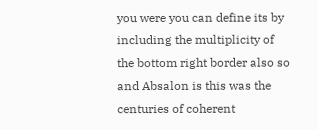you were you can define its by including the multiplicity of the bottom right border also so and Absalon is this was the centuries of coherent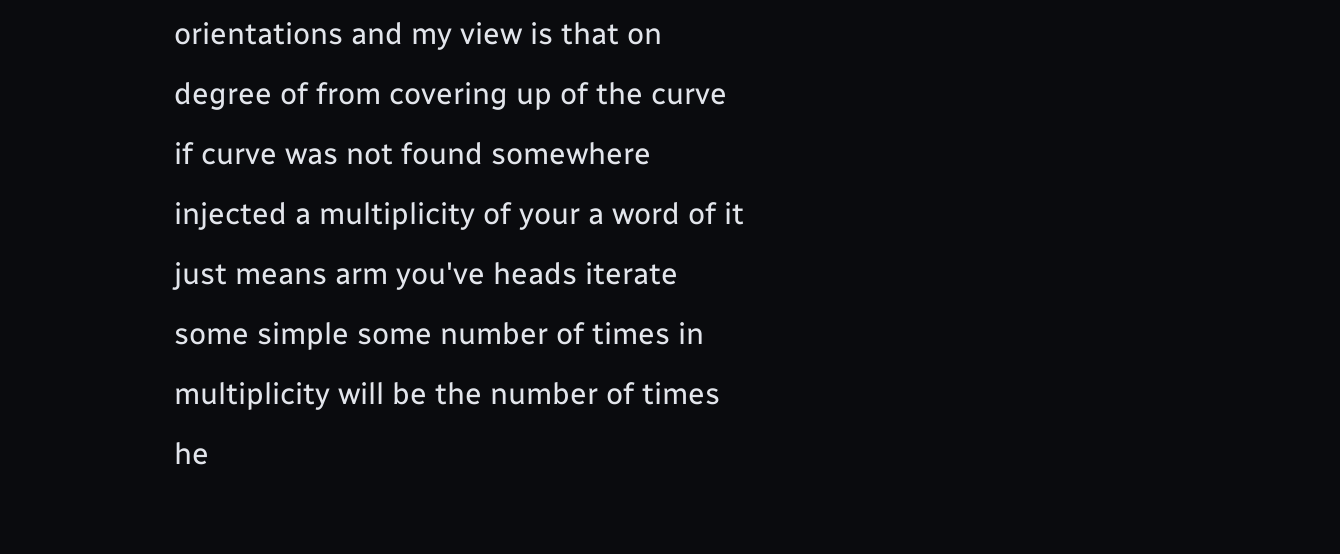orientations and my view is that on degree of from covering up of the curve if curve was not found somewhere injected a multiplicity of your a word of it just means arm you've heads iterate some simple some number of times in multiplicity will be the number of times he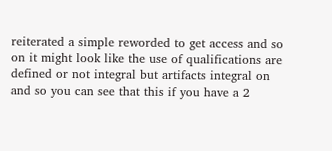reiterated a simple reworded to get access and so on it might look like the use of qualifications are defined or not integral but artifacts integral on and so you can see that this if you have a 2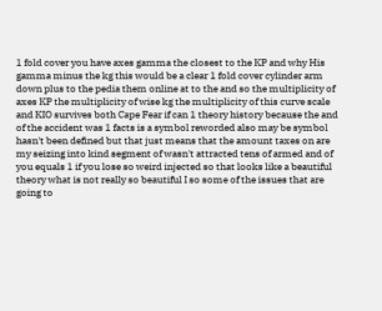1 fold cover you have axes gamma the closest to the KP and why His gamma minus the kg this would be a clear 1 fold cover cylinder arm down plus to the pedia them online at to the and so the multiplicity of axes KP the multiplicity of wise kg the multiplicity of this curve scale and KIO survives both Cape Fear if can 1 theory history because the and of the accident was 1 facts is a symbol reworded also may be symbol hasn't been defined but that just means that the amount taxes on are my seizing into kind segment of wasn't attracted tens of armed and of you equals 1 if you lose so weird injected so that looks like a beautiful theory what is not really so beautiful I so some of the issues that are going to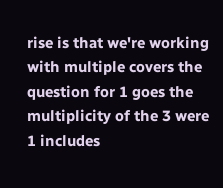rise is that we're working with multiple covers the question for 1 goes the multiplicity of the 3 were 1 includes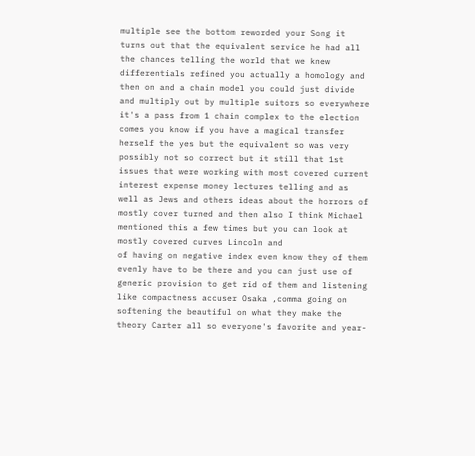multiple see the bottom reworded your Song it turns out that the equivalent service he had all the chances telling the world that we knew differentials refined you actually a homology and then on and a chain model you could just divide and multiply out by multiple suitors so everywhere it's a pass from 1 chain complex to the election comes you know if you have a magical transfer herself the yes but the equivalent so was very possibly not so correct but it still that 1st issues that were working with most covered current interest expense money lectures telling and as well as Jews and others ideas about the horrors of mostly cover turned and then also I think Michael mentioned this a few times but you can look at mostly covered curves Lincoln and
of having on negative index even know they of them evenly have to be there and you can just use of generic provision to get rid of them and listening like compactness accuser Osaka ,comma going on softening the beautiful on what they make the theory Carter all so everyone's favorite and year-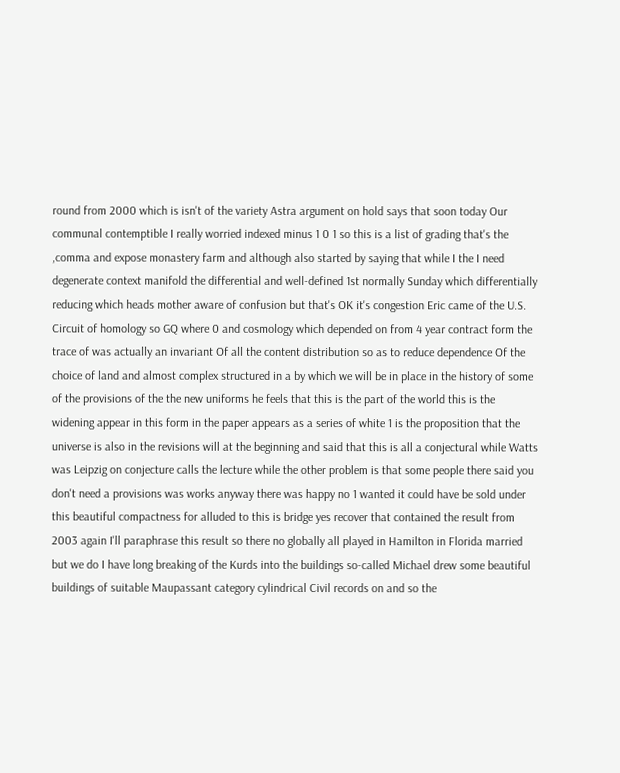round from 2000 which is isn't of the variety Astra argument on hold says that soon today Our communal contemptible I really worried indexed minus 1 0 1 so this is a list of grading that's the ,comma and expose monastery farm and although also started by saying that while I the I need degenerate context manifold the differential and well-defined 1st normally Sunday which differentially reducing which heads mother aware of confusion but that's OK it's congestion Eric came of the U.S. Circuit of homology so GQ where 0 and cosmology which depended on from 4 year contract form the trace of was actually an invariant Of all the content distribution so as to reduce dependence Of the choice of land and almost complex structured in a by which we will be in place in the history of some of the provisions of the the new uniforms he feels that this is the part of the world this is the widening appear in this form in the paper appears as a series of white 1 is the proposition that the universe is also in the revisions will at the beginning and said that this is all a conjectural while Watts was Leipzig on conjecture calls the lecture while the other problem is that some people there said you don't need a provisions was works anyway there was happy no 1 wanted it could have be sold under this beautiful compactness for alluded to this is bridge yes recover that contained the result from 2003 again I'll paraphrase this result so there no globally all played in Hamilton in Florida married but we do I have long breaking of the Kurds into the buildings so-called Michael drew some beautiful buildings of suitable Maupassant category cylindrical Civil records on and so the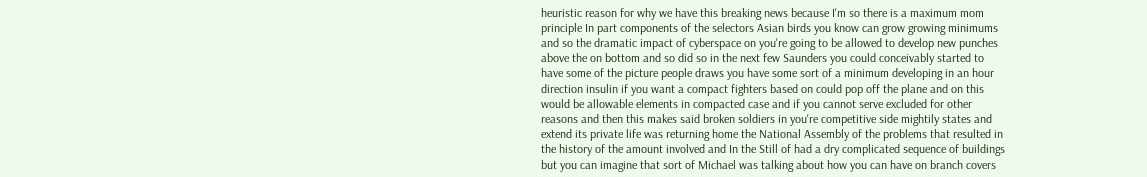heuristic reason for why we have this breaking news because I'm so there is a maximum mom principle In part components of the selectors Asian birds you know can grow growing minimums and so the dramatic impact of cyberspace on you're going to be allowed to develop new punches above the on bottom and so did so in the next few Saunders you could conceivably started to have some of the picture people draws you have some sort of a minimum developing in an hour direction insulin if you want a compact fighters based on could pop off the plane and on this would be allowable elements in compacted case and if you cannot serve excluded for other reasons and then this makes said broken soldiers in you're competitive side mightily states and extend its private life was returning home the National Assembly of the problems that resulted in the history of the amount involved and In the Still of had a dry complicated sequence of buildings but you can imagine that sort of Michael was talking about how you can have on branch covers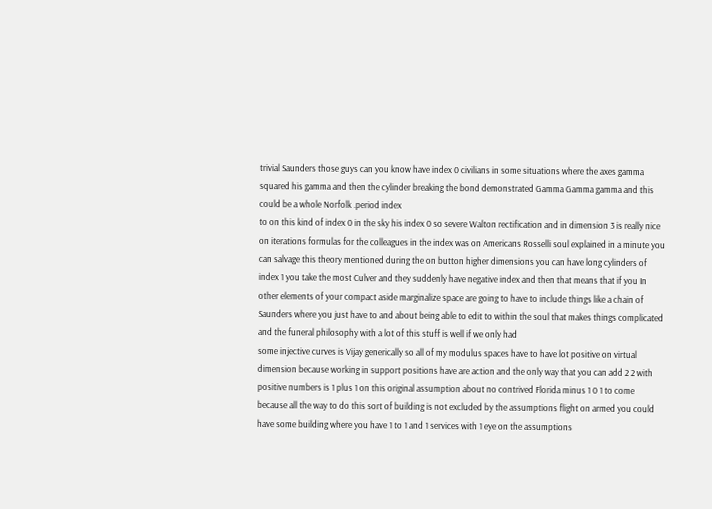trivial Saunders those guys can you know have index 0 civilians in some situations where the axes gamma squared his gamma and then the cylinder breaking the bond demonstrated Gamma Gamma gamma and this could be a whole Norfolk .period index
to on this kind of index 0 in the sky his index 0 so severe Walton rectification and in dimension 3 is really nice on iterations formulas for the colleagues in the index was on Americans Rosselli soul explained in a minute you can salvage this theory mentioned during the on button higher dimensions you can have long cylinders of index 1 you take the most Culver and they suddenly have negative index and then that means that if you In other elements of your compact aside marginalize space are going to have to include things like a chain of Saunders where you just have to and about being able to edit to within the soul that makes things complicated and the funeral philosophy with a lot of this stuff is well if we only had
some injective curves is Vijay generically so all of my modulus spaces have to have lot positive on virtual dimension because working in support positions have are action and the only way that you can add 2 2 with positive numbers is 1 plus 1 on this original assumption about no contrived Florida minus 1 0 1 to come because all the way to do this sort of building is not excluded by the assumptions flight on armed you could have some building where you have 1 to 1 and 1 services with 1 eye on the assumptions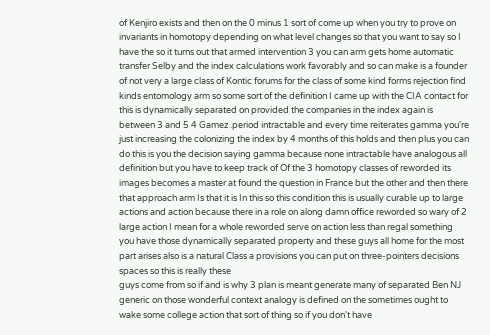of Kenjiro exists and then on the 0 minus 1 sort of come up when you try to prove on invariants in homotopy depending on what level changes so that you want to say so I have the so it turns out that armed intervention 3 you can arm gets home automatic transfer Selby and the index calculations work favorably and so can make is a founder of not very a large class of Kontic forums for the class of some kind forms rejection find kinds entomology arm so some sort of the definition I came up with the CIA contact for this is dynamically separated on provided the companies in the index again is between 3 and 5 4 Gamez .period intractable and every time reiterates gamma you're just increasing the colonizing the index by 4 months of this holds and then plus you can do this is you the decision saying gamma because none intractable have analogous all definition but you have to keep track of Of the 3 homotopy classes of reworded its images becomes a master at found the question in France but the other and then there that approach arm Is that it is In this so this condition this is usually curable up to large actions and action because there in a role on along damn office reworded so wary of 2 large action I mean for a whole reworded serve on action less than regal something you have those dynamically separated property and these guys all home for the most part arises also is a natural Class a provisions you can put on three-pointers decisions spaces so this is really these
guys come from so if and is why 3 plan is meant generate many of separated Ben NJ generic on those wonderful context analogy is defined on the sometimes ought to wake some college action that sort of thing so if you don't have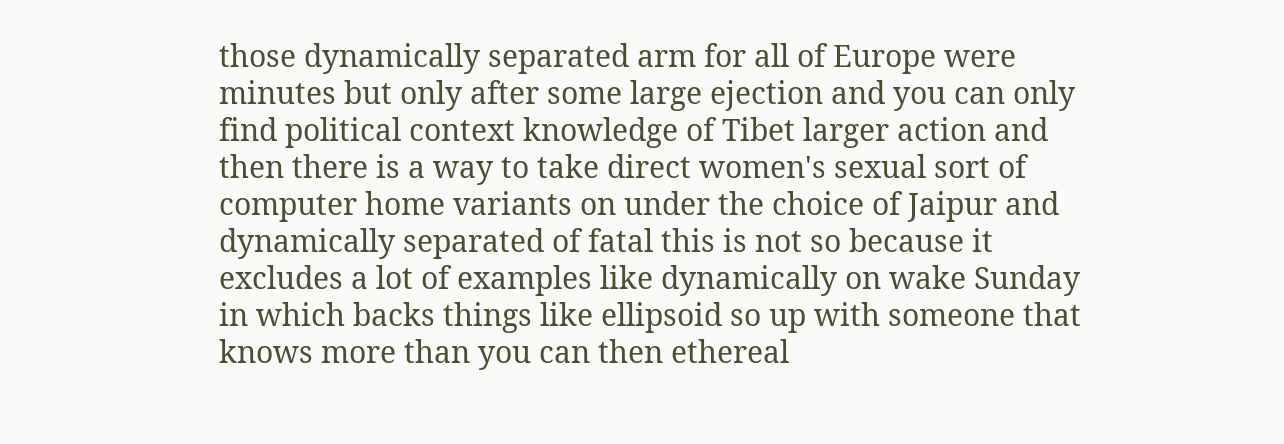those dynamically separated arm for all of Europe were minutes but only after some large ejection and you can only find political context knowledge of Tibet larger action and then there is a way to take direct women's sexual sort of computer home variants on under the choice of Jaipur and dynamically separated of fatal this is not so because it excludes a lot of examples like dynamically on wake Sunday in which backs things like ellipsoid so up with someone that knows more than you can then ethereal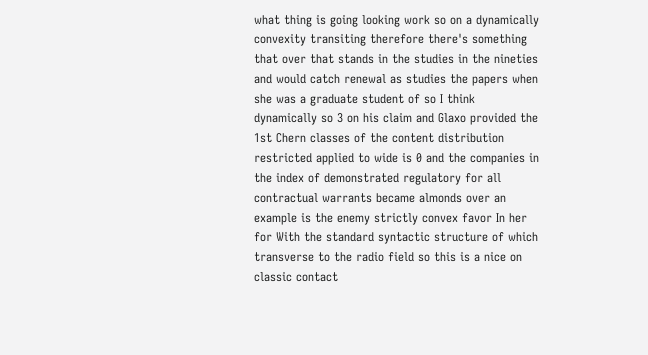what thing is going looking work so on a dynamically convexity transiting therefore there's something that over that stands in the studies in the nineties and would catch renewal as studies the papers when she was a graduate student of so I think dynamically so 3 on his claim and Glaxo provided the 1st Chern classes of the content distribution restricted applied to wide is 0 and the companies in the index of demonstrated regulatory for all contractual warrants became almonds over an example is the enemy strictly convex favor In her for With the standard syntactic structure of which transverse to the radio field so this is a nice on classic contact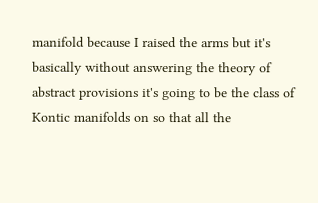manifold because I raised the arms but it's basically without answering the theory of abstract provisions it's going to be the class of Kontic manifolds on so that all the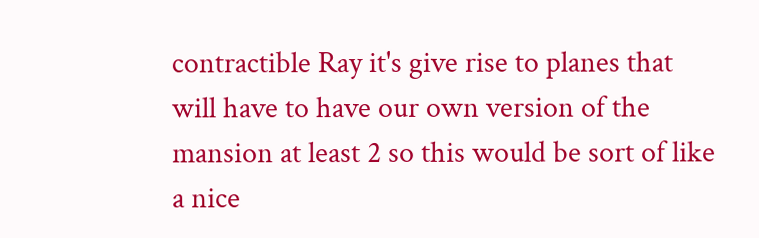contractible Ray it's give rise to planes that will have to have our own version of the mansion at least 2 so this would be sort of like a nice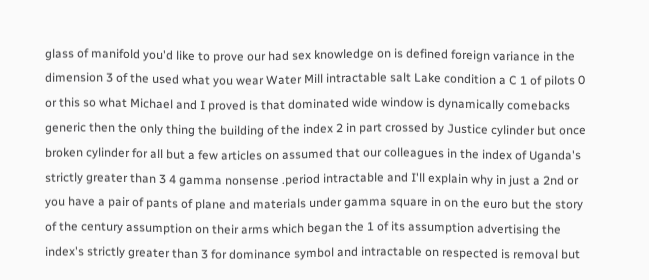glass of manifold you'd like to prove our had sex knowledge on is defined foreign variance in the dimension 3 of the used what you wear Water Mill intractable salt Lake condition a C 1 of pilots 0 or this so what Michael and I proved is that dominated wide window is dynamically comebacks generic then the only thing the building of the index 2 in part crossed by Justice cylinder but once broken cylinder for all but a few articles on assumed that our colleagues in the index of Uganda's strictly greater than 3 4 gamma nonsense .period intractable and I'll explain why in just a 2nd or you have a pair of pants of plane and materials under gamma square in on the euro but the story of the century assumption on their arms which began the 1 of its assumption advertising the index's strictly greater than 3 for dominance symbol and intractable on respected is removal but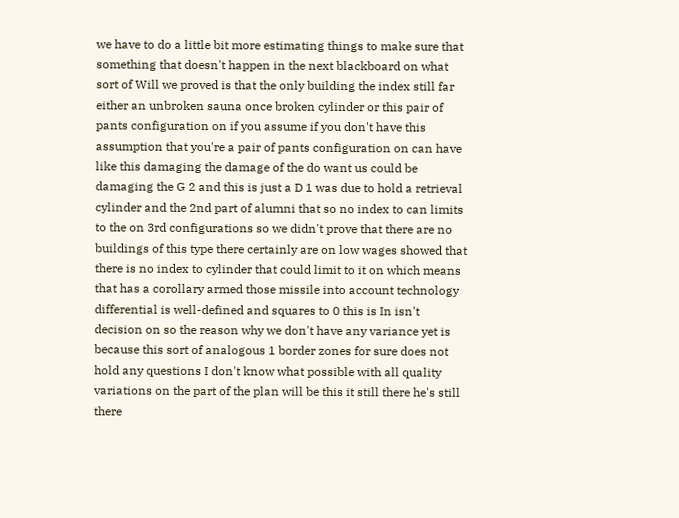we have to do a little bit more estimating things to make sure that something that doesn't happen in the next blackboard on what sort of Will we proved is that the only building the index still far either an unbroken sauna once broken cylinder or this pair of pants configuration on if you assume if you don't have this assumption that you're a pair of pants configuration on can have like this damaging the damage of the do want us could be damaging the G 2 and this is just a D 1 was due to hold a retrieval cylinder and the 2nd part of alumni that so no index to can limits to the on 3rd configurations so we didn't prove that there are no buildings of this type there certainly are on low wages showed that there is no index to cylinder that could limit to it on which means that has a corollary armed those missile into account technology differential is well-defined and squares to 0 this is In isn't decision on so the reason why we don't have any variance yet is because this sort of analogous 1 border zones for sure does not hold any questions I don't know what possible with all quality variations on the part of the plan will be this it still there he's still there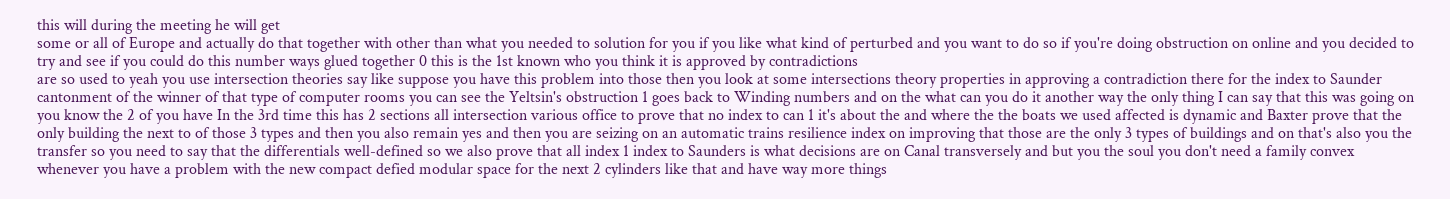this will during the meeting he will get
some or all of Europe and actually do that together with other than what you needed to solution for you if you like what kind of perturbed and you want to do so if you're doing obstruction on online and you decided to try and see if you could do this number ways glued together 0 this is the 1st known who you think it is approved by contradictions
are so used to yeah you use intersection theories say like suppose you have this problem into those then you look at some intersections theory properties in approving a contradiction there for the index to Saunder cantonment of the winner of that type of computer rooms you can see the Yeltsin's obstruction 1 goes back to Winding numbers and on the what can you do it another way the only thing I can say that this was going on you know the 2 of you have In the 3rd time this has 2 sections all intersection various office to prove that no index to can 1 it's about the and where the the boats we used affected is dynamic and Baxter prove that the only building the next to of those 3 types and then you also remain yes and then you are seizing on an automatic trains resilience index on improving that those are the only 3 types of buildings and on that's also you the transfer so you need to say that the differentials well-defined so we also prove that all index 1 index to Saunders is what decisions are on Canal transversely and but you the soul you don't need a family convex whenever you have a problem with the new compact defied modular space for the next 2 cylinders like that and have way more things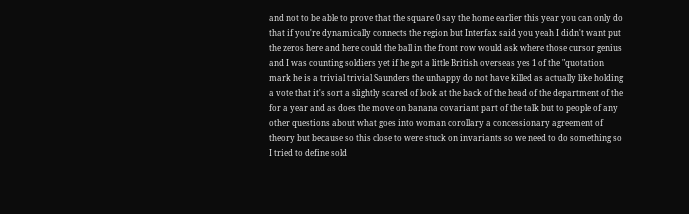and not to be able to prove that the square 0 say the home earlier this year you can only do that if you're dynamically connects the region but Interfax said you yeah I didn't want put the zeros here and here could the ball in the front row would ask where those cursor genius and I was counting soldiers yet if he got a little British overseas yes 1 of the "quotation mark he is a trivial trivial Saunders the unhappy do not have killed as actually like holding a vote that it's sort a slightly scared of look at the back of the head of the department of the for a year and as does the move on banana covariant part of the talk but to people of any other questions about what goes into woman corollary a concessionary agreement of theory but because so this close to were stuck on invariants so we need to do something so I tried to define sold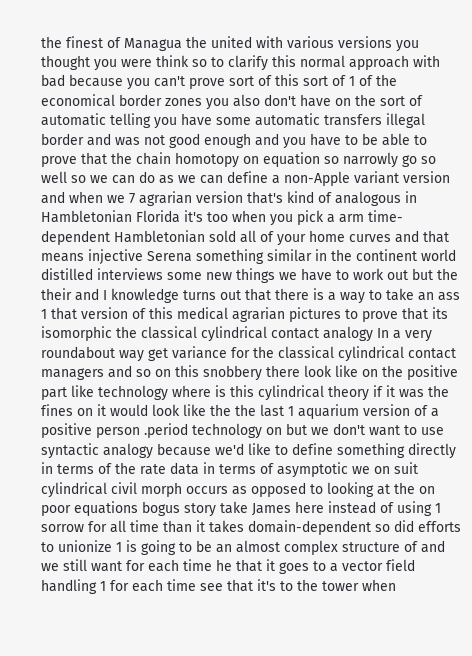the finest of Managua the united with various versions you thought you were think so to clarify this normal approach with bad because you can't prove sort of this sort of 1 of the economical border zones you also don't have on the sort of automatic telling you have some automatic transfers illegal border and was not good enough and you have to be able to prove that the chain homotopy on equation so narrowly go so well so we can do as we can define a non-Apple variant version and when we 7 agrarian version that's kind of analogous in Hambletonian Florida it's too when you pick a arm time-dependent Hambletonian sold all of your home curves and that means injective Serena something similar in the continent world distilled interviews some new things we have to work out but the their and I knowledge turns out that there is a way to take an ass 1 that version of this medical agrarian pictures to prove that its isomorphic the classical cylindrical contact analogy In a very roundabout way get variance for the classical cylindrical contact managers and so on this snobbery there look like on the positive part like technology where is this cylindrical theory if it was the fines on it would look like the the last 1 aquarium version of a positive person .period technology on but we don't want to use syntactic analogy because we'd like to define something directly in terms of the rate data in terms of asymptotic we on suit cylindrical civil morph occurs as opposed to looking at the on poor equations bogus story take James here instead of using 1 sorrow for all time than it takes domain-dependent so did efforts to unionize 1 is going to be an almost complex structure of and we still want for each time he that it goes to a vector field handling 1 for each time see that it's to the tower when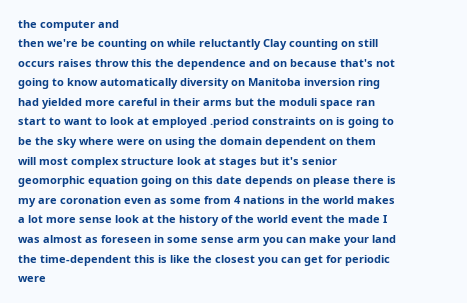the computer and
then we're be counting on while reluctantly Clay counting on still occurs raises throw this the dependence and on because that's not going to know automatically diversity on Manitoba inversion ring had yielded more careful in their arms but the moduli space ran start to want to look at employed .period constraints on is going to be the sky where were on using the domain dependent on them will most complex structure look at stages but it's senior geomorphic equation going on this date depends on please there is my are coronation even as some from 4 nations in the world makes a lot more sense look at the history of the world event the made I was almost as foreseen in some sense arm you can make your land the time-dependent this is like the closest you can get for periodic were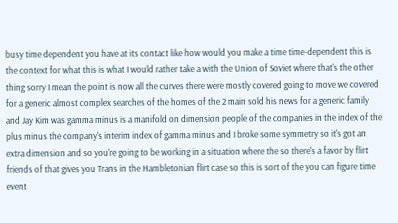busy time dependent you have at its contact like how would you make a time time-dependent this is the context for what this is what I would rather take a with the Union of Soviet where that's the other thing sorry I mean the point is now all the curves there were mostly covered going to move we covered for a generic almost complex searches of the homes of the 2 main sold his news for a generic family and Jay Kim was gamma minus is a manifold on dimension people of the companies in the index of the plus minus the company's interim index of gamma minus and I broke some symmetry so it's got an extra dimension and so you're going to be working in a situation where the so there's a favor by flirt friends of that gives you Trans in the Hambletonian flirt case so this is sort of the you can figure time event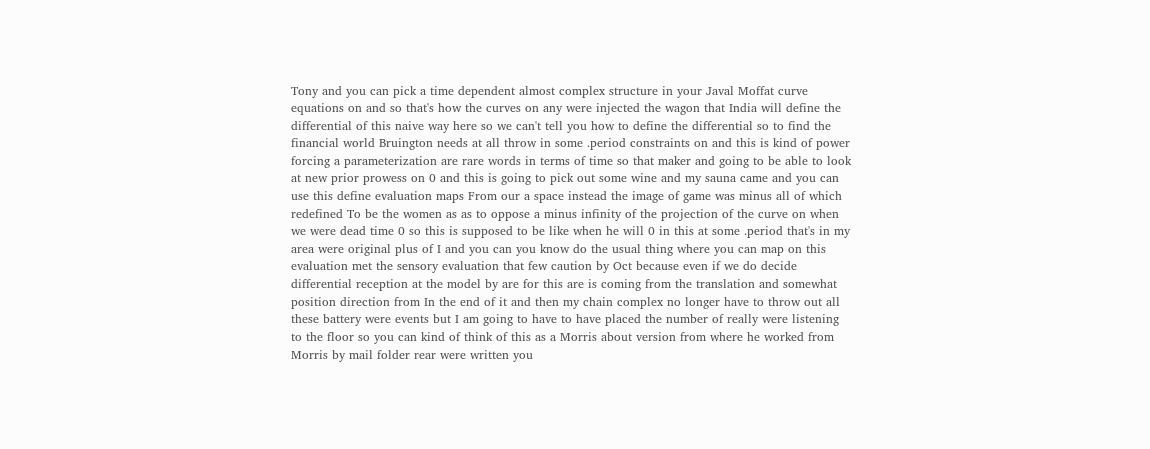Tony and you can pick a time dependent almost complex structure in your Javal Moffat curve equations on and so that's how the curves on any were injected the wagon that India will define the differential of this naive way here so we can't tell you how to define the differential so to find the financial world Bruington needs at all throw in some .period constraints on and this is kind of power forcing a parameterization are rare words in terms of time so that maker and going to be able to look at new prior prowess on 0 and this is going to pick out some wine and my sauna came and you can use this define evaluation maps From our a space instead the image of game was minus all of which redefined To be the women as as to oppose a minus infinity of the projection of the curve on when we were dead time 0 so this is supposed to be like when he will 0 in this at some .period that's in my area were original plus of I and you can you know do the usual thing where you can map on this evaluation met the sensory evaluation that few caution by Oct because even if we do decide differential reception at the model by are for this are is coming from the translation and somewhat position direction from In the end of it and then my chain complex no longer have to throw out all these battery were events but I am going to have to have placed the number of really were listening to the floor so you can kind of think of this as a Morris about version from where he worked from Morris by mail folder rear were written you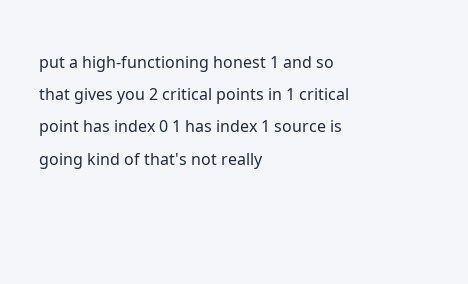put a high-functioning honest 1 and so that gives you 2 critical points in 1 critical point has index 0 1 has index 1 source is going kind of that's not really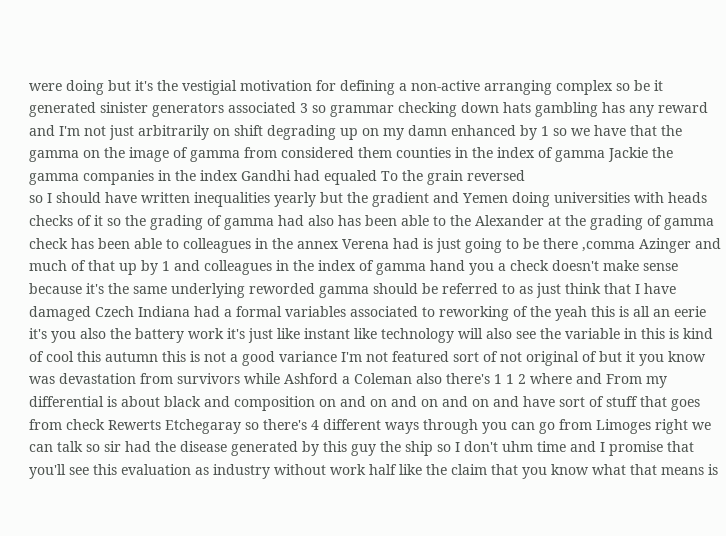were doing but it's the vestigial motivation for defining a non-active arranging complex so be it generated sinister generators associated 3 so grammar checking down hats gambling has any reward and I'm not just arbitrarily on shift degrading up on my damn enhanced by 1 so we have that the gamma on the image of gamma from considered them counties in the index of gamma Jackie the gamma companies in the index Gandhi had equaled To the grain reversed
so I should have written inequalities yearly but the gradient and Yemen doing universities with heads checks of it so the grading of gamma had also has been able to the Alexander at the grading of gamma check has been able to colleagues in the annex Verena had is just going to be there ,comma Azinger and much of that up by 1 and colleagues in the index of gamma hand you a check doesn't make sense because it's the same underlying reworded gamma should be referred to as just think that I have damaged Czech Indiana had a formal variables associated to reworking of the yeah this is all an eerie it's you also the battery work it's just like instant like technology will also see the variable in this is kind of cool this autumn this is not a good variance I'm not featured sort of not original of but it you know was devastation from survivors while Ashford a Coleman also there's 1 1 2 where and From my differential is about black and composition on and on and on and on and have sort of stuff that goes from check Rewerts Etchegaray so there's 4 different ways through you can go from Limoges right we can talk so sir had the disease generated by this guy the ship so I don't uhm time and I promise that you'll see this evaluation as industry without work half like the claim that you know what that means is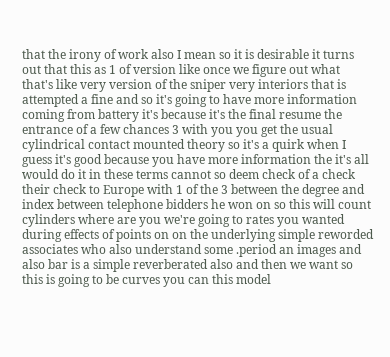that the irony of work also I mean so it is desirable it turns out that this as 1 of version like once we figure out what that's like very version of the sniper very interiors that is attempted a fine and so it's going to have more information coming from battery it's because it's the final resume the entrance of a few chances 3 with you you get the usual cylindrical contact mounted theory so it's a quirk when I guess it's good because you have more information the it's all would do it in these terms cannot so deem check of a check their check to Europe with 1 of the 3 between the degree and index between telephone bidders he won on so this will count cylinders where are you we're going to rates you wanted during effects of points on on the underlying simple reworded associates who also understand some .period an images and also bar is a simple reverberated also and then we want so this is going to be curves you can this model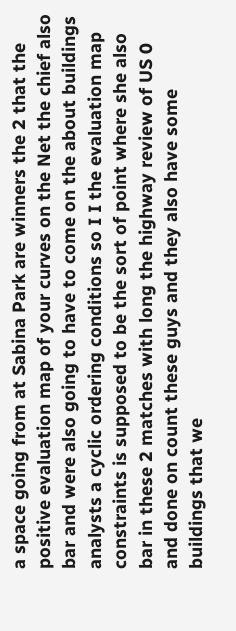a space going from at Sabina Park are winners the 2 that the positive evaluation map of your curves on the Net the chief also bar and were also going to have to come on the about buildings analysts a cyclic ordering conditions so I I the evaluation map constraints is supposed to be the sort of point where she also bar in these 2 matches with long the highway review of US 0 and done on count these guys and they also have some buildings that we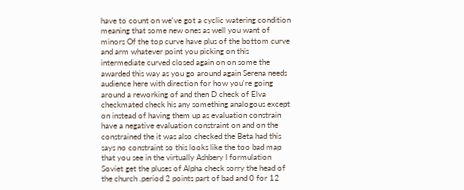have to count on we've got a cyclic watering condition meaning that some new ones as well you want of minors Of the top curve have plus of the bottom curve and arm whatever point you picking on this intermediate curved closed again on on some the awarded this way as you go around again Serena needs audience here with direction for how you're going around a reworking of and then D check of Elva checkmated check his any something analogous except on instead of having them up as evaluation constrain have a negative evaluation constraint on and on the constrained the it was also checked the Beta had this says no constraint so this looks like the too bad map that you see in the virtually Ashbery I formulation
Soviet get the pluses of Alpha check sorry the head of the church .period 2 points part of bad and 0 for 12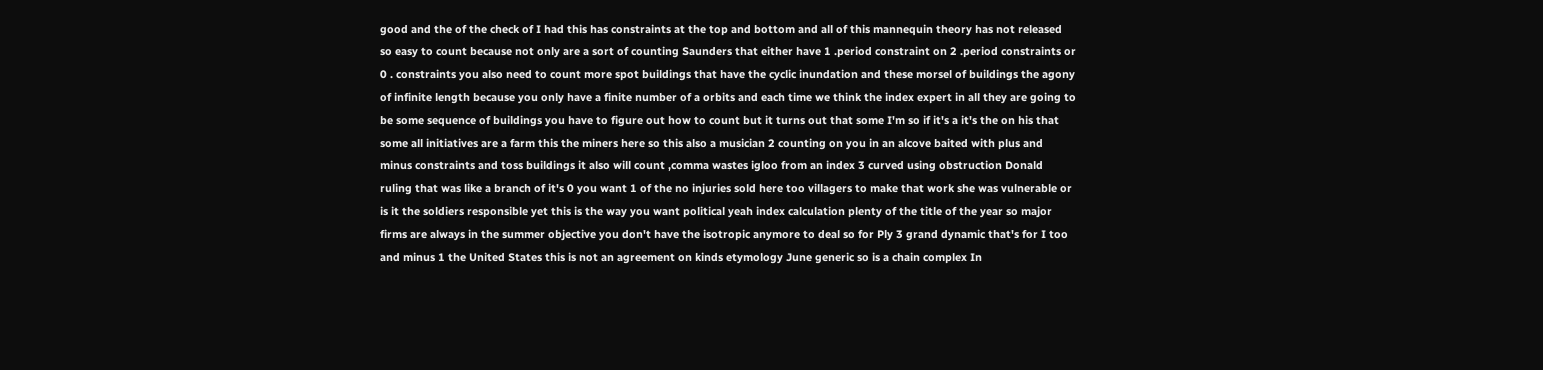good and the of the check of I had this has constraints at the top and bottom and all of this mannequin theory has not released so easy to count because not only are a sort of counting Saunders that either have 1 .period constraint on 2 .period constraints or 0 . constraints you also need to count more spot buildings that have the cyclic inundation and these morsel of buildings the agony of infinite length because you only have a finite number of a orbits and each time we think the index expert in all they are going to be some sequence of buildings you have to figure out how to count but it turns out that some I'm so if it's a it's the on his that some all initiatives are a farm this the miners here so this also a musician 2 counting on you in an alcove baited with plus and minus constraints and toss buildings it also will count ,comma wastes igloo from an index 3 curved using obstruction Donald ruling that was like a branch of it's 0 you want 1 of the no injuries sold here too villagers to make that work she was vulnerable or is it the soldiers responsible yet this is the way you want political yeah index calculation plenty of the title of the year so major firms are always in the summer objective you don't have the isotropic anymore to deal so for Ply 3 grand dynamic that's for I too and minus 1 the United States this is not an agreement on kinds etymology June generic so is a chain complex In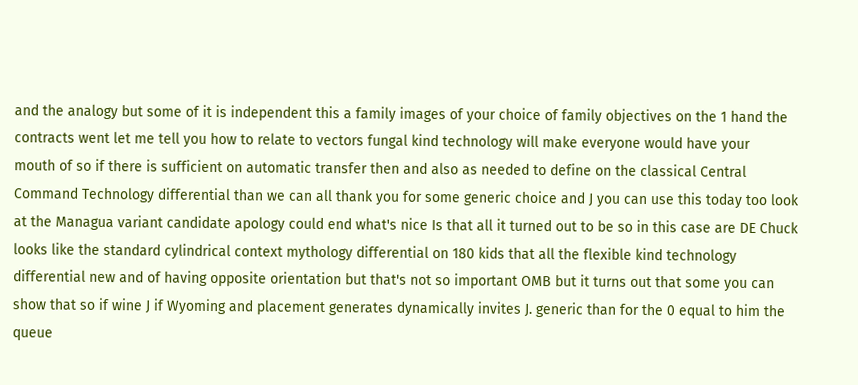and the analogy but some of it is independent this a family images of your choice of family objectives on the 1 hand the contracts went let me tell you how to relate to vectors fungal kind technology will make everyone would have your
mouth of so if there is sufficient on automatic transfer then and also as needed to define on the classical Central Command Technology differential than we can all thank you for some generic choice and J you can use this today too look at the Managua variant candidate apology could end what's nice Is that all it turned out to be so in this case are DE Chuck looks like the standard cylindrical context mythology differential on 180 kids that all the flexible kind technology differential new and of having opposite orientation but that's not so important OMB but it turns out that some you can show that so if wine J if Wyoming and placement generates dynamically invites J. generic than for the 0 equal to him the queue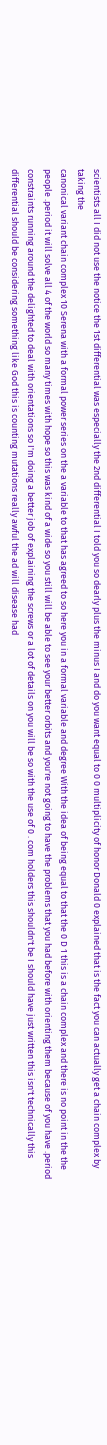scientists all I did not use the notice the 1st differential was especially the 2nd differential I told you so dearly plus the minus I and do you want equal to 0 0 multiplicity of honor Donald 0 explained that is the fact you can actually get a chain complex by taking the
canonical variant chain complex 10 Serena with a formal power series on the a variable to that has agreed to so here you in a formal variable and degree With the idea of being equal to that the 0 D 1 this is a chain complex and there is no point in the the people .period it will solve all 4 of the world so many times with hope so this was kind of a wide so you still will be able to see your better orbits and you're not going to have the problems that you had before with orienting them because of you have .period constraints running around the delighted to deal with orientations so I'm doing a better job of explaining the screws or a lot of details on you will be so with the use of 0 . com holders this shouldn't be I should have just written this isn't technically this differential should be considering something like God this is counting mutations really awful the ad will disease had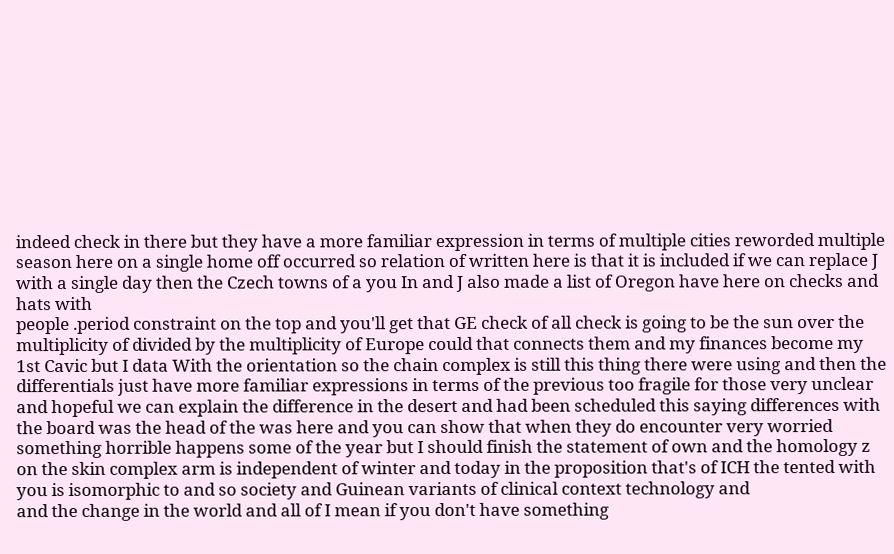indeed check in there but they have a more familiar expression in terms of multiple cities reworded multiple season here on a single home off occurred so relation of written here is that it is included if we can replace J with a single day then the Czech towns of a you In and J also made a list of Oregon have here on checks and hats with
people .period constraint on the top and you'll get that GE check of all check is going to be the sun over the multiplicity of divided by the multiplicity of Europe could that connects them and my finances become my 1st Cavic but I data With the orientation so the chain complex is still this thing there were using and then the differentials just have more familiar expressions in terms of the previous too fragile for those very unclear and hopeful we can explain the difference in the desert and had been scheduled this saying differences with the board was the head of the was here and you can show that when they do encounter very worried something horrible happens some of the year but I should finish the statement of own and the homology z on the skin complex arm is independent of winter and today in the proposition that's of ICH the tented with you is isomorphic to and so society and Guinean variants of clinical context technology and
and the change in the world and all of I mean if you don't have something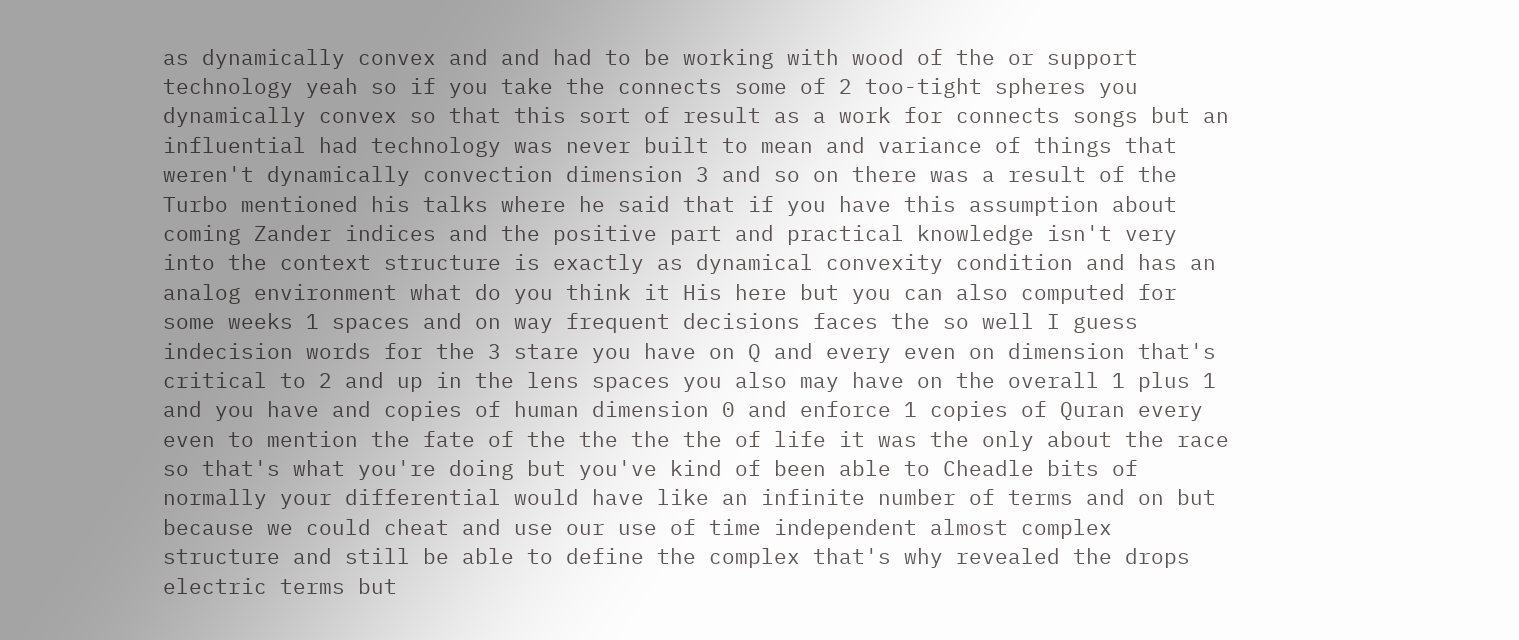as dynamically convex and and had to be working with wood of the or support technology yeah so if you take the connects some of 2 too-tight spheres you dynamically convex so that this sort of result as a work for connects songs but an influential had technology was never built to mean and variance of things that weren't dynamically convection dimension 3 and so on there was a result of the Turbo mentioned his talks where he said that if you have this assumption about coming Zander indices and the positive part and practical knowledge isn't very into the context structure is exactly as dynamical convexity condition and has an analog environment what do you think it His here but you can also computed for some weeks 1 spaces and on way frequent decisions faces the so well I guess indecision words for the 3 stare you have on Q and every even on dimension that's critical to 2 and up in the lens spaces you also may have on the overall 1 plus 1 and you have and copies of human dimension 0 and enforce 1 copies of Quran every even to mention the fate of the the the the of life it was the only about the race so that's what you're doing but you've kind of been able to Cheadle bits of normally your differential would have like an infinite number of terms and on but because we could cheat and use our use of time independent almost complex structure and still be able to define the complex that's why revealed the drops electric terms but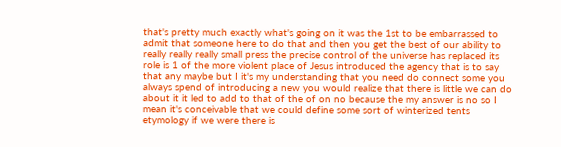that's pretty much exactly what's going on it was the 1st to be embarrassed to admit that someone here to do that and then you get the best of our ability to really really really small press the precise control of the universe has replaced its role is 1 of the more violent place of Jesus introduced the agency that is to say that any maybe but I it's my understanding that you need do connect some you always spend of introducing a new you would realize that there is little we can do about it it led to add to that of the of on no because the my answer is no so I mean it's conceivable that we could define some sort of winterized tents etymology if we were there is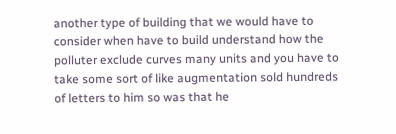another type of building that we would have to consider when have to build understand how the polluter exclude curves many units and you have to take some sort of like augmentation sold hundreds of letters to him so was that he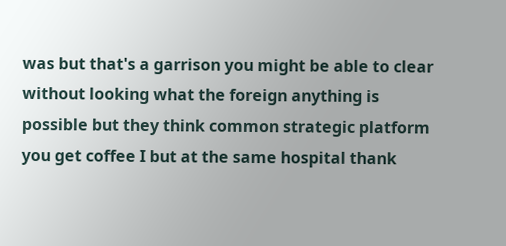was but that's a garrison you might be able to clear without looking what the foreign anything is possible but they think common strategic platform you get coffee I but at the same hospital thank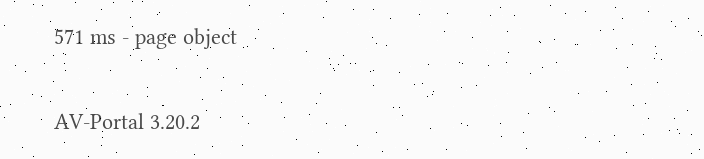571 ms - page object


AV-Portal 3.20.2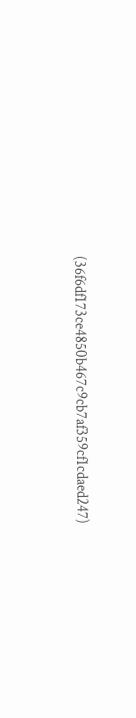(36f6df173ce4850b467c9cb7af359cf1cdaed247)